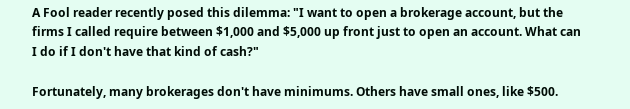A Fool reader recently posed this dilemma: "I want to open a brokerage account, but the firms I called require between $1,000 and $5,000 up front just to open an account. What can I do if I don't have that kind of cash?"

Fortunately, many brokerages don't have minimums. Others have small ones, like $500.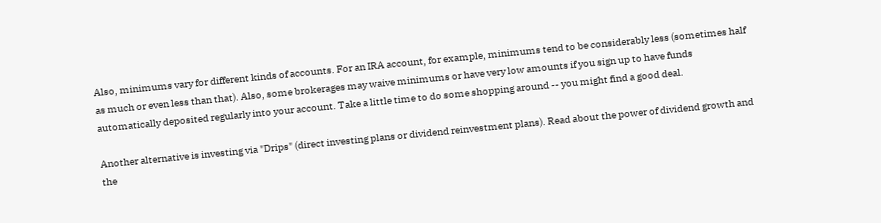Also, minimums vary for different kinds of accounts. For an IRA account, for example, minimums tend to be considerably less (sometimes half as much or even less than that). Also, some brokerages may waive minimums or have very low amounts if you sign up to have funds automatically deposited regularly into your account. Take a little time to do some shopping around -- you might find a good deal.

Another alternative is investing via "Drips" (direct investing plans or dividend reinvestment plans). Read about the power of dividend growth and the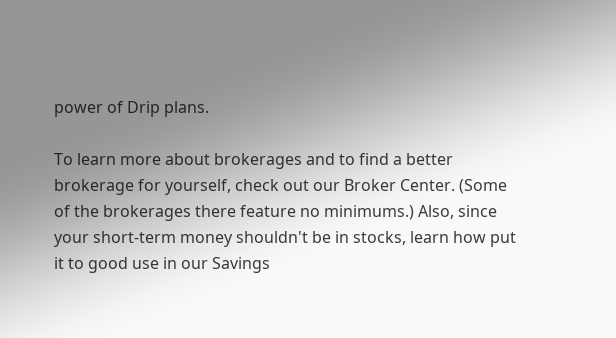power of Drip plans.

To learn more about brokerages and to find a better brokerage for yourself, check out our Broker Center. (Some of the brokerages there feature no minimums.) Also, since your short-term money shouldn't be in stocks, learn how put it to good use in our Savings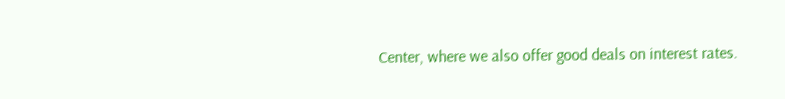Center, where we also offer good deals on interest rates.